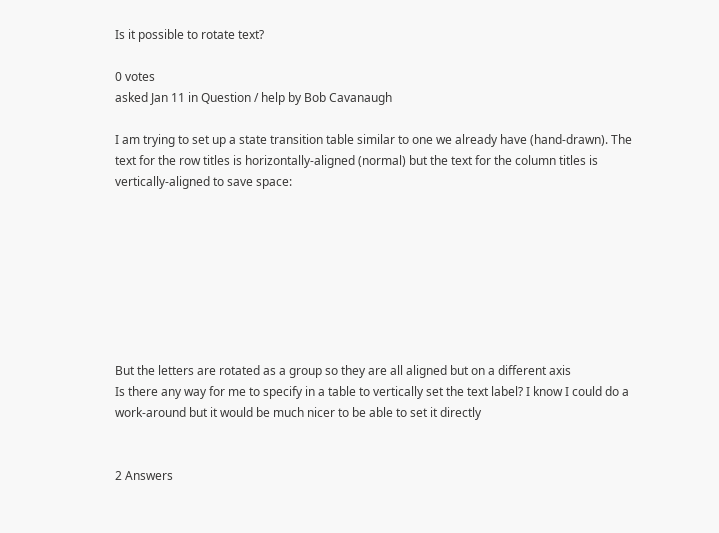Is it possible to rotate text?

0 votes
asked Jan 11 in Question / help by Bob Cavanaugh

I am trying to set up a state transition table similar to one we already have (hand-drawn). The text for the row titles is horizontally-aligned (normal) but the text for the column titles is vertically-aligned to save space:








But the letters are rotated as a group so they are all aligned but on a different axis
Is there any way for me to specify in a table to vertically set the text label? I know I could do a work-around but it would be much nicer to be able to set it directly


2 Answers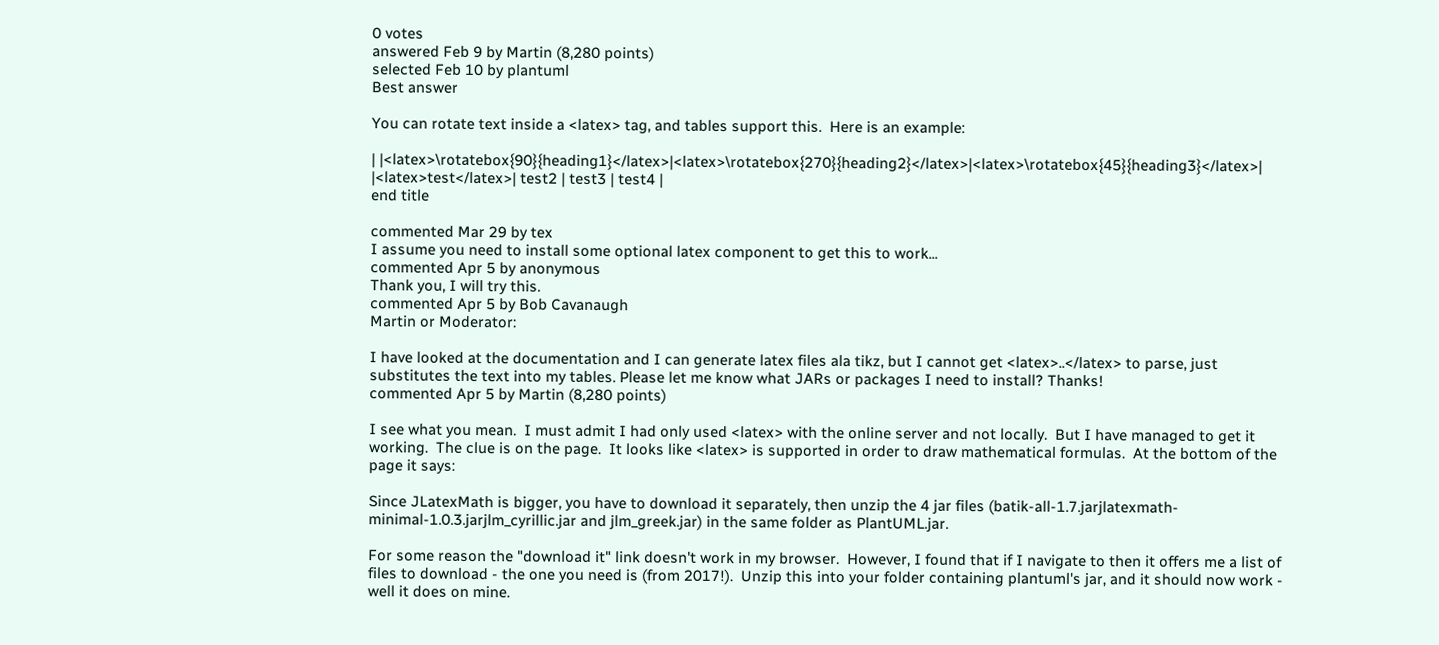0 votes
answered Feb 9 by Martin (8,280 points)
selected Feb 10 by plantuml
Best answer

You can rotate text inside a <latex> tag, and tables support this.  Here is an example:

| |<latex>\rotatebox{90}{heading1}</latex>|<latex>\rotatebox{270}{heading2}</latex>|<latex>\rotatebox{45}{heading3}</latex>|
|<latex>test</latex>| test2 | test3 | test4 |
end title

commented Mar 29 by tex
I assume you need to install some optional latex component to get this to work...
commented Apr 5 by anonymous
Thank you, I will try this.
commented Apr 5 by Bob Cavanaugh
Martin or Moderator:

I have looked at the documentation and I can generate latex files ala tikz, but I cannot get <latex>..</latex> to parse, just substitutes the text into my tables. Please let me know what JARs or packages I need to install? Thanks!
commented Apr 5 by Martin (8,280 points)

I see what you mean.  I must admit I had only used <latex> with the online server and not locally.  But I have managed to get it working.  The clue is on the page.  It looks like <latex> is supported in order to draw mathematical formulas.  At the bottom of the page it says:

Since JLatexMath is bigger, you have to download it separately, then unzip the 4 jar files (batik-all-1.7.jarjlatexmath-minimal-1.0.3.jarjlm_cyrillic.jar and jlm_greek.jar) in the same folder as PlantUML.jar.

For some reason the "download it" link doesn't work in my browser.  However, I found that if I navigate to then it offers me a list of files to download - the one you need is (from 2017!).  Unzip this into your folder containing plantuml's jar, and it should now work - well it does on mine.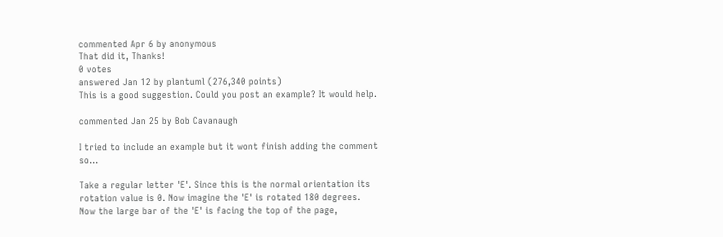commented Apr 6 by anonymous
That did it, Thanks!
0 votes
answered Jan 12 by plantuml (276,340 points)
This is a good suggestion. Could you post an example? It would help.

commented Jan 25 by Bob Cavanaugh

I tried to include an example but it wont finish adding the comment so...

Take a regular letter 'E'. Since this is the normal orientation its rotation value is 0. Now imagine the 'E' is rotated 180 degrees. Now the large bar of the 'E' is facing the top of the page,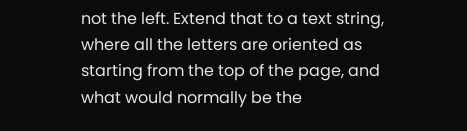not the left. Extend that to a text string, where all the letters are oriented as starting from the top of the page, and what would normally be the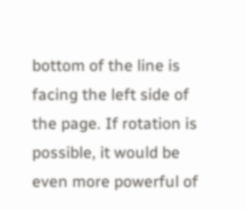bottom of the line is facing the left side of the page. If rotation is possible, it would be even more powerful of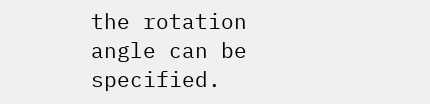the rotation angle can be specified.